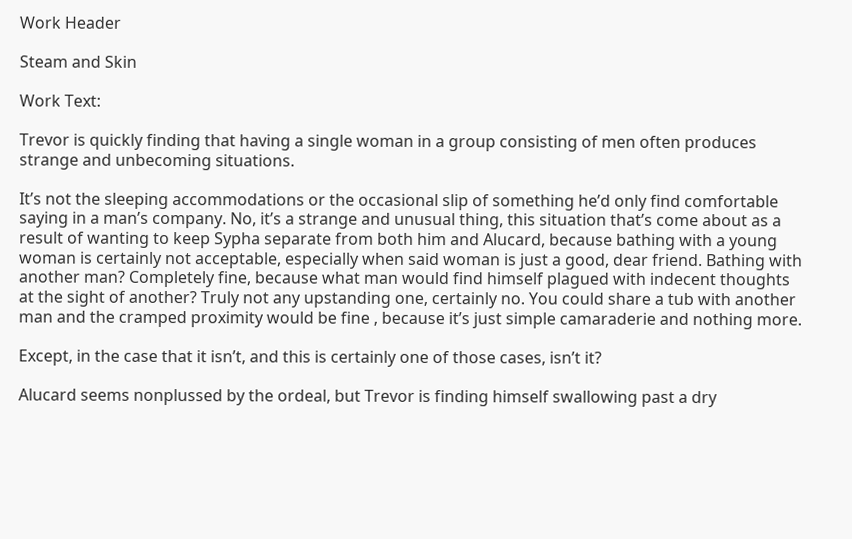Work Header

Steam and Skin

Work Text:

Trevor is quickly finding that having a single woman in a group consisting of men often produces strange and unbecoming situations.

It’s not the sleeping accommodations or the occasional slip of something he’d only find comfortable saying in a man’s company. No, it’s a strange and unusual thing, this situation that’s come about as a result of wanting to keep Sypha separate from both him and Alucard, because bathing with a young woman is certainly not acceptable, especially when said woman is just a good, dear friend. Bathing with another man? Completely fine, because what man would find himself plagued with indecent thoughts at the sight of another? Truly not any upstanding one, certainly no. You could share a tub with another man and the cramped proximity would be fine , because it’s just simple camaraderie and nothing more.

Except, in the case that it isn’t, and this is certainly one of those cases, isn’t it?

Alucard seems nonplussed by the ordeal, but Trevor is finding himself swallowing past a dry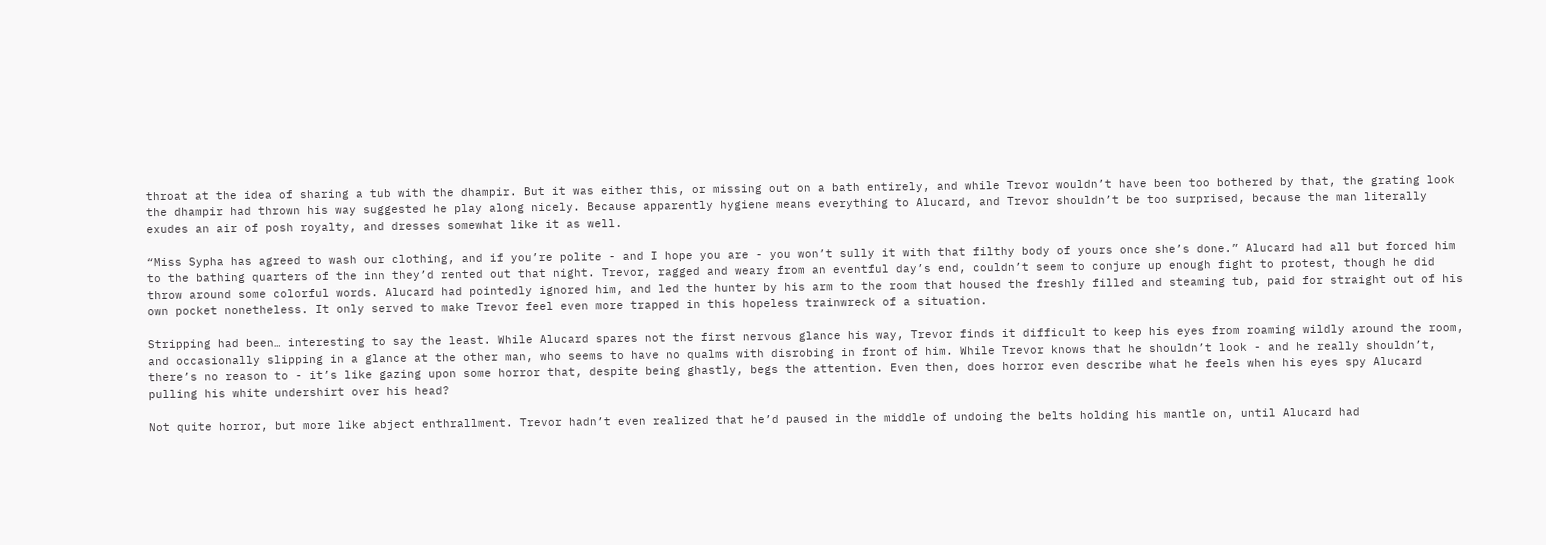throat at the idea of sharing a tub with the dhampir. But it was either this, or missing out on a bath entirely, and while Trevor wouldn’t have been too bothered by that, the grating look the dhampir had thrown his way suggested he play along nicely. Because apparently hygiene means everything to Alucard, and Trevor shouldn’t be too surprised, because the man literally exudes an air of posh royalty, and dresses somewhat like it as well.

“Miss Sypha has agreed to wash our clothing, and if you’re polite - and I hope you are - you won’t sully it with that filthy body of yours once she’s done.” Alucard had all but forced him to the bathing quarters of the inn they’d rented out that night. Trevor, ragged and weary from an eventful day’s end, couldn’t seem to conjure up enough fight to protest, though he did throw around some colorful words. Alucard had pointedly ignored him, and led the hunter by his arm to the room that housed the freshly filled and steaming tub, paid for straight out of his own pocket nonetheless. It only served to make Trevor feel even more trapped in this hopeless trainwreck of a situation.

Stripping had been… interesting to say the least. While Alucard spares not the first nervous glance his way, Trevor finds it difficult to keep his eyes from roaming wildly around the room, and occasionally slipping in a glance at the other man, who seems to have no qualms with disrobing in front of him. While Trevor knows that he shouldn’t look - and he really shouldn’t, there’s no reason to - it’s like gazing upon some horror that, despite being ghastly, begs the attention. Even then, does horror even describe what he feels when his eyes spy Alucard pulling his white undershirt over his head?

Not quite horror, but more like abject enthrallment. Trevor hadn’t even realized that he’d paused in the middle of undoing the belts holding his mantle on, until Alucard had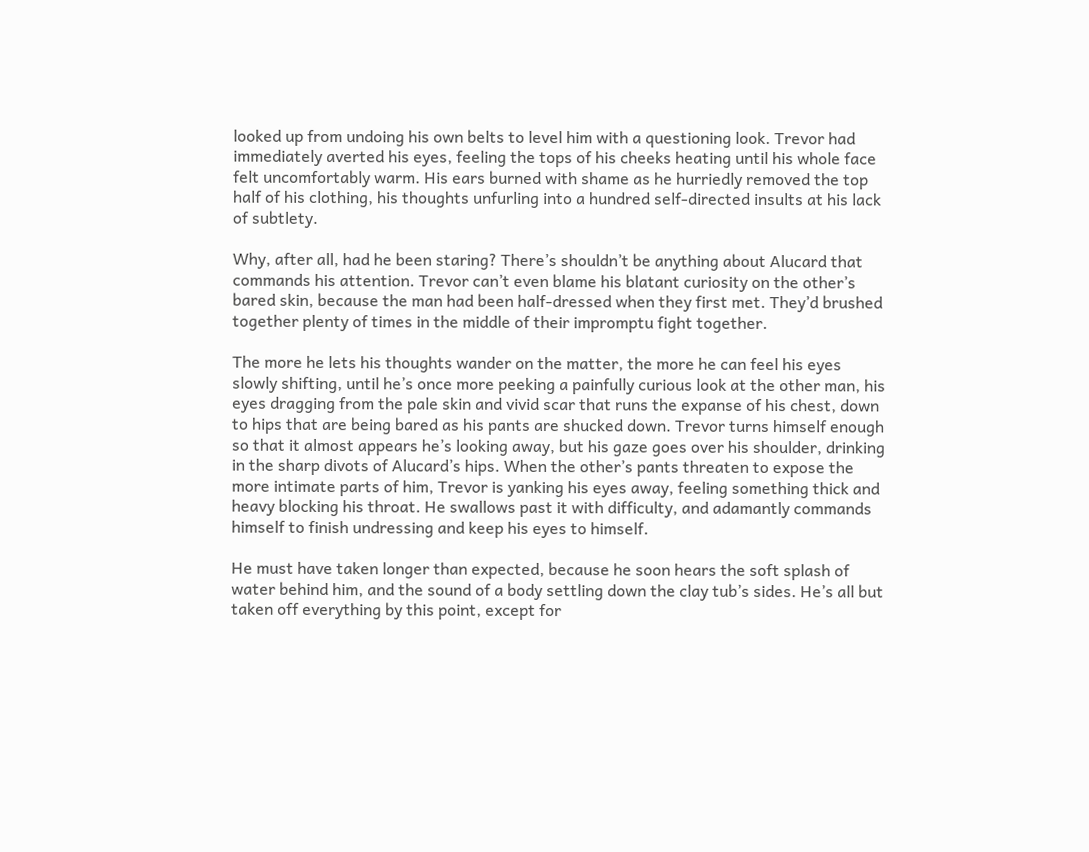looked up from undoing his own belts to level him with a questioning look. Trevor had immediately averted his eyes, feeling the tops of his cheeks heating until his whole face felt uncomfortably warm. His ears burned with shame as he hurriedly removed the top half of his clothing, his thoughts unfurling into a hundred self-directed insults at his lack of subtlety.

Why, after all, had he been staring? There’s shouldn’t be anything about Alucard that commands his attention. Trevor can’t even blame his blatant curiosity on the other’s bared skin, because the man had been half-dressed when they first met. They’d brushed together plenty of times in the middle of their impromptu fight together.

The more he lets his thoughts wander on the matter, the more he can feel his eyes slowly shifting, until he’s once more peeking a painfully curious look at the other man, his eyes dragging from the pale skin and vivid scar that runs the expanse of his chest, down to hips that are being bared as his pants are shucked down. Trevor turns himself enough so that it almost appears he’s looking away, but his gaze goes over his shoulder, drinking in the sharp divots of Alucard’s hips. When the other’s pants threaten to expose the more intimate parts of him, Trevor is yanking his eyes away, feeling something thick and heavy blocking his throat. He swallows past it with difficulty, and adamantly commands himself to finish undressing and keep his eyes to himself.

He must have taken longer than expected, because he soon hears the soft splash of water behind him, and the sound of a body settling down the clay tub’s sides. He’s all but taken off everything by this point, except for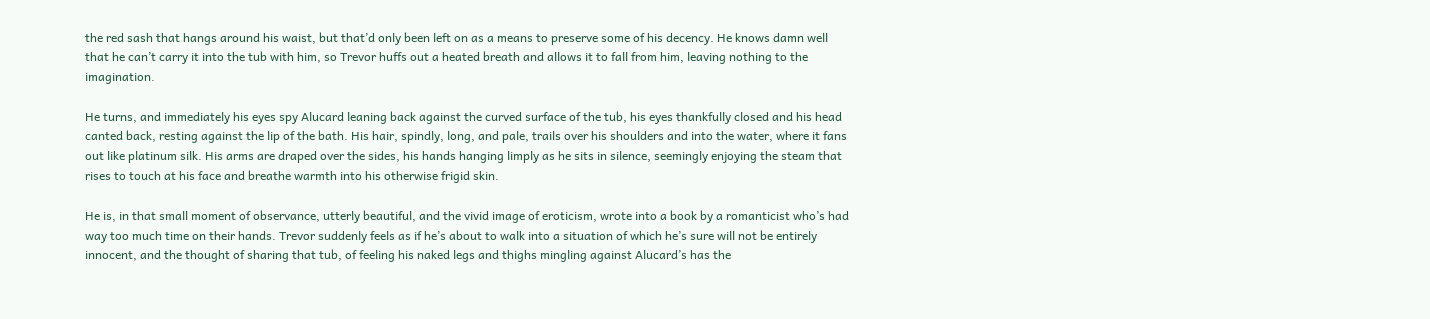the red sash that hangs around his waist, but that’d only been left on as a means to preserve some of his decency. He knows damn well that he can’t carry it into the tub with him, so Trevor huffs out a heated breath and allows it to fall from him, leaving nothing to the imagination.

He turns, and immediately his eyes spy Alucard leaning back against the curved surface of the tub, his eyes thankfully closed and his head canted back, resting against the lip of the bath. His hair, spindly, long, and pale, trails over his shoulders and into the water, where it fans out like platinum silk. His arms are draped over the sides, his hands hanging limply as he sits in silence, seemingly enjoying the steam that rises to touch at his face and breathe warmth into his otherwise frigid skin.

He is, in that small moment of observance, utterly beautiful, and the vivid image of eroticism, wrote into a book by a romanticist who’s had way too much time on their hands. Trevor suddenly feels as if he’s about to walk into a situation of which he’s sure will not be entirely innocent, and the thought of sharing that tub, of feeling his naked legs and thighs mingling against Alucard’s has the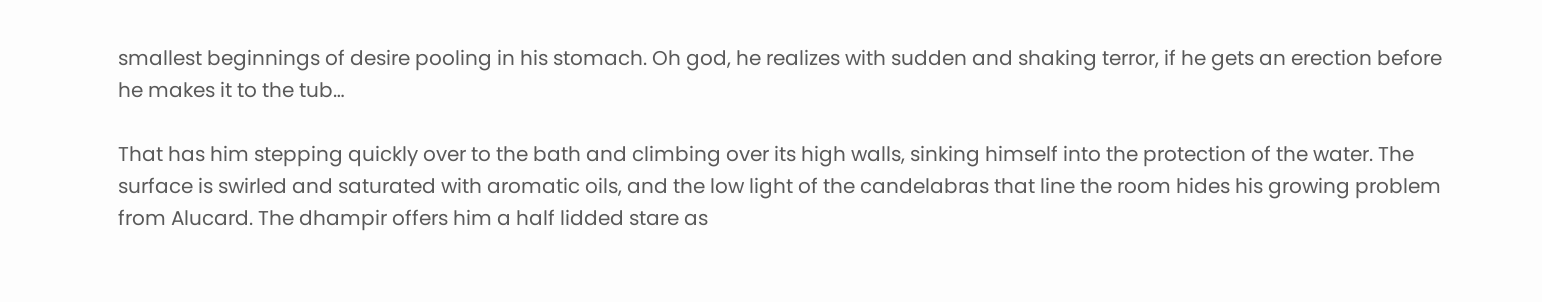smallest beginnings of desire pooling in his stomach. Oh god, he realizes with sudden and shaking terror, if he gets an erection before he makes it to the tub…

That has him stepping quickly over to the bath and climbing over its high walls, sinking himself into the protection of the water. The surface is swirled and saturated with aromatic oils, and the low light of the candelabras that line the room hides his growing problem from Alucard. The dhampir offers him a half lidded stare as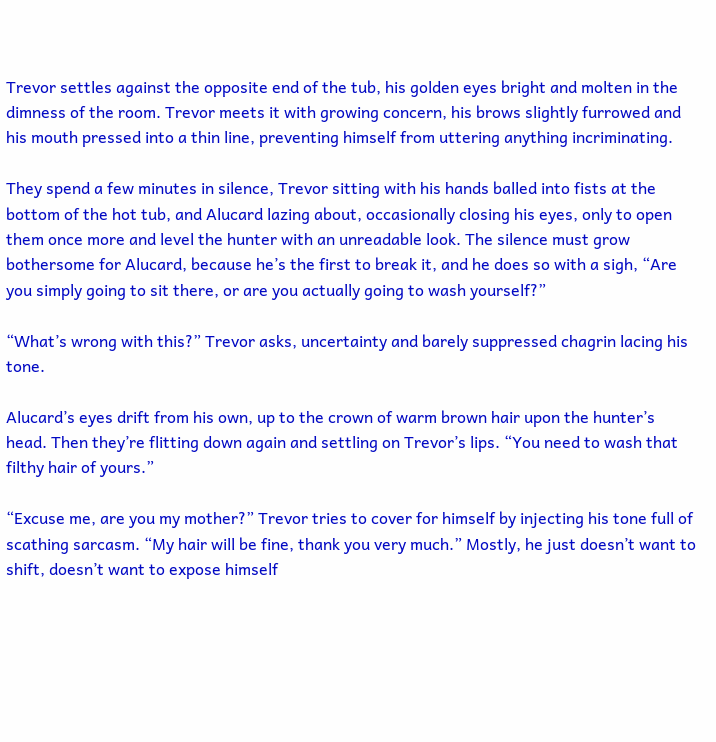Trevor settles against the opposite end of the tub, his golden eyes bright and molten in the dimness of the room. Trevor meets it with growing concern, his brows slightly furrowed and his mouth pressed into a thin line, preventing himself from uttering anything incriminating.

They spend a few minutes in silence, Trevor sitting with his hands balled into fists at the bottom of the hot tub, and Alucard lazing about, occasionally closing his eyes, only to open them once more and level the hunter with an unreadable look. The silence must grow bothersome for Alucard, because he’s the first to break it, and he does so with a sigh, “Are you simply going to sit there, or are you actually going to wash yourself?”

“What’s wrong with this?” Trevor asks, uncertainty and barely suppressed chagrin lacing his tone.

Alucard’s eyes drift from his own, up to the crown of warm brown hair upon the hunter’s head. Then they’re flitting down again and settling on Trevor’s lips. “You need to wash that filthy hair of yours.”

“Excuse me, are you my mother?” Trevor tries to cover for himself by injecting his tone full of scathing sarcasm. “My hair will be fine, thank you very much.” Mostly, he just doesn’t want to shift, doesn’t want to expose himself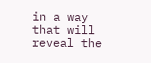in a way that will reveal the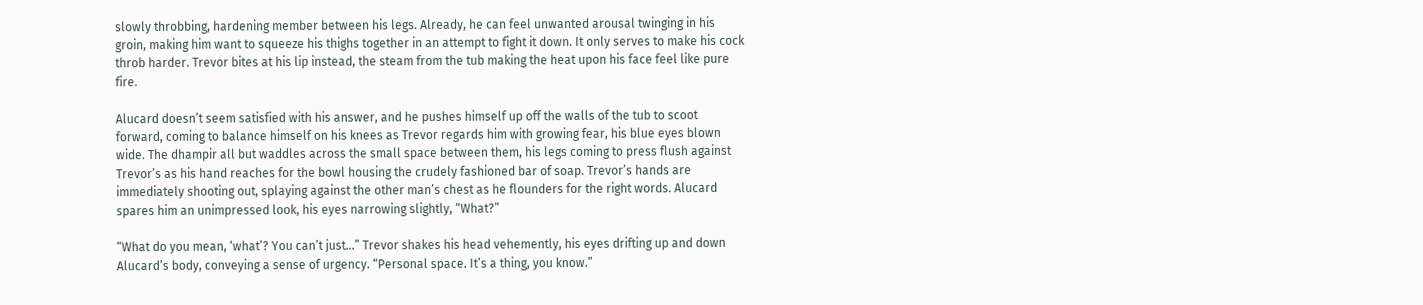slowly throbbing, hardening member between his legs. Already, he can feel unwanted arousal twinging in his groin, making him want to squeeze his thighs together in an attempt to fight it down. It only serves to make his cock throb harder. Trevor bites at his lip instead, the steam from the tub making the heat upon his face feel like pure fire.

Alucard doesn’t seem satisfied with his answer, and he pushes himself up off the walls of the tub to scoot forward, coming to balance himself on his knees as Trevor regards him with growing fear, his blue eyes blown wide. The dhampir all but waddles across the small space between them, his legs coming to press flush against Trevor’s as his hand reaches for the bowl housing the crudely fashioned bar of soap. Trevor’s hands are immediately shooting out, splaying against the other man’s chest as he flounders for the right words. Alucard spares him an unimpressed look, his eyes narrowing slightly, “What?”

“What do you mean, ‘what’? You can’t just…” Trevor shakes his head vehemently, his eyes drifting up and down Alucard’s body, conveying a sense of urgency. “Personal space. It’s a thing, you know.”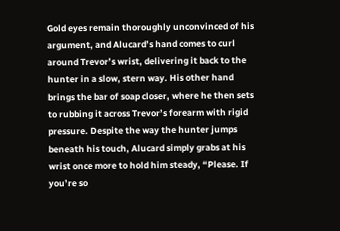Gold eyes remain thoroughly unconvinced of his argument, and Alucard’s hand comes to curl around Trevor’s wrist, delivering it back to the hunter in a slow, stern way. His other hand brings the bar of soap closer, where he then sets to rubbing it across Trevor’s forearm with rigid pressure. Despite the way the hunter jumps beneath his touch, Alucard simply grabs at his wrist once more to hold him steady, “Please. If you’re so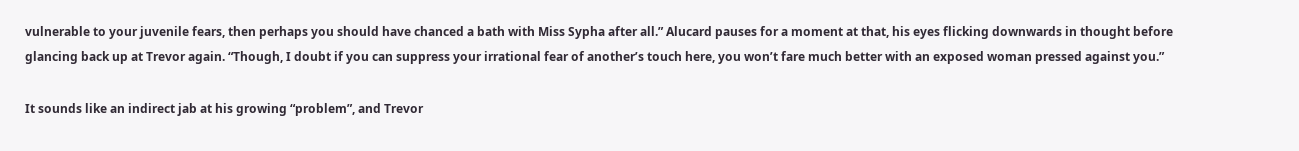vulnerable to your juvenile fears, then perhaps you should have chanced a bath with Miss Sypha after all.” Alucard pauses for a moment at that, his eyes flicking downwards in thought before glancing back up at Trevor again. “Though, I doubt if you can suppress your irrational fear of another’s touch here, you won’t fare much better with an exposed woman pressed against you.”

It sounds like an indirect jab at his growing “problem”, and Trevor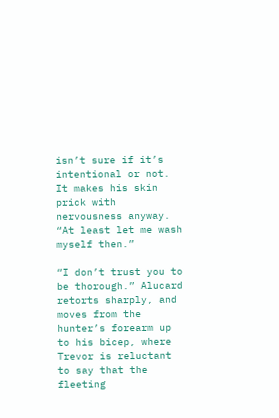isn’t sure if it’s intentional or not. It makes his skin prick with nervousness anyway. “At least let me wash myself then.”

“I don’t trust you to be thorough.” Alucard retorts sharply, and moves from the hunter’s forearm up to his bicep, where Trevor is reluctant to say that the fleeting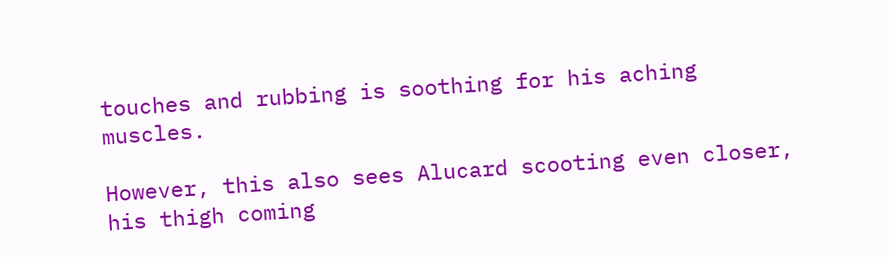touches and rubbing is soothing for his aching muscles.

However, this also sees Alucard scooting even closer, his thigh coming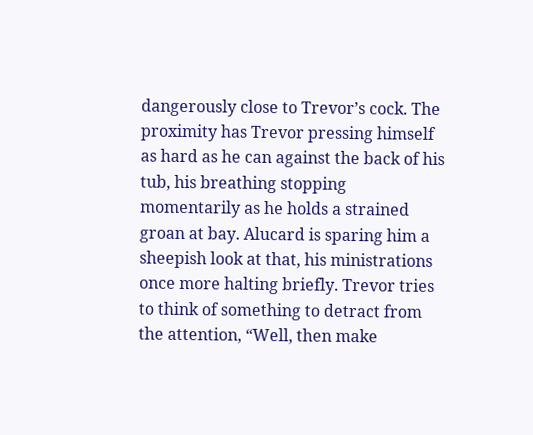dangerously close to Trevor’s cock. The proximity has Trevor pressing himself as hard as he can against the back of his tub, his breathing stopping momentarily as he holds a strained groan at bay. Alucard is sparing him a sheepish look at that, his ministrations once more halting briefly. Trevor tries to think of something to detract from the attention, “Well, then make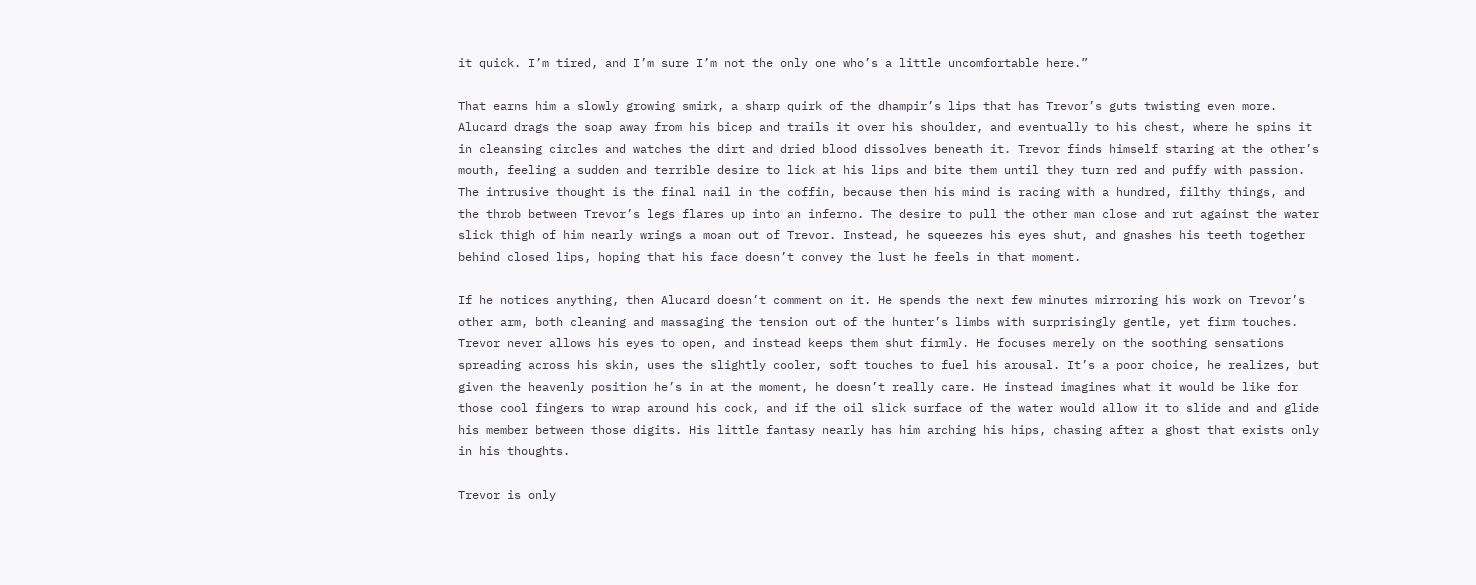it quick. I’m tired, and I’m sure I’m not the only one who’s a little uncomfortable here.”

That earns him a slowly growing smirk, a sharp quirk of the dhampir’s lips that has Trevor’s guts twisting even more. Alucard drags the soap away from his bicep and trails it over his shoulder, and eventually to his chest, where he spins it in cleansing circles and watches the dirt and dried blood dissolves beneath it. Trevor finds himself staring at the other’s mouth, feeling a sudden and terrible desire to lick at his lips and bite them until they turn red and puffy with passion. The intrusive thought is the final nail in the coffin, because then his mind is racing with a hundred, filthy things, and the throb between Trevor’s legs flares up into an inferno. The desire to pull the other man close and rut against the water slick thigh of him nearly wrings a moan out of Trevor. Instead, he squeezes his eyes shut, and gnashes his teeth together behind closed lips, hoping that his face doesn’t convey the lust he feels in that moment.

If he notices anything, then Alucard doesn’t comment on it. He spends the next few minutes mirroring his work on Trevor’s other arm, both cleaning and massaging the tension out of the hunter’s limbs with surprisingly gentle, yet firm touches. Trevor never allows his eyes to open, and instead keeps them shut firmly. He focuses merely on the soothing sensations spreading across his skin, uses the slightly cooler, soft touches to fuel his arousal. It’s a poor choice, he realizes, but given the heavenly position he’s in at the moment, he doesn’t really care. He instead imagines what it would be like for those cool fingers to wrap around his cock, and if the oil slick surface of the water would allow it to slide and and glide his member between those digits. His little fantasy nearly has him arching his hips, chasing after a ghost that exists only in his thoughts.

Trevor is only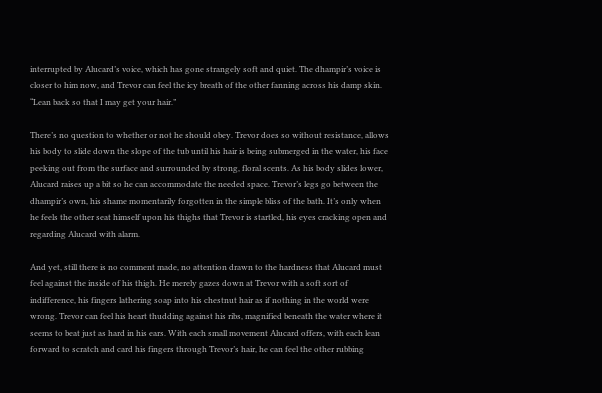interrupted by Alucard’s voice, which has gone strangely soft and quiet. The dhampir’s voice is closer to him now, and Trevor can feel the icy breath of the other fanning across his damp skin. “Lean back so that I may get your hair.”

There’s no question to whether or not he should obey. Trevor does so without resistance, allows his body to slide down the slope of the tub until his hair is being submerged in the water, his face peeking out from the surface and surrounded by strong, floral scents. As his body slides lower, Alucard raises up a bit so he can accommodate the needed space. Trevor’s legs go between the dhampir’s own, his shame momentarily forgotten in the simple bliss of the bath. It’s only when he feels the other seat himself upon his thighs that Trevor is startled, his eyes cracking open and regarding Alucard with alarm.

And yet, still there is no comment made, no attention drawn to the hardness that Alucard must feel against the inside of his thigh. He merely gazes down at Trevor with a soft sort of indifference, his fingers lathering soap into his chestnut hair as if nothing in the world were wrong. Trevor can feel his heart thudding against his ribs, magnified beneath the water where it seems to beat just as hard in his ears. With each small movement Alucard offers, with each lean forward to scratch and card his fingers through Trevor’s hair, he can feel the other rubbing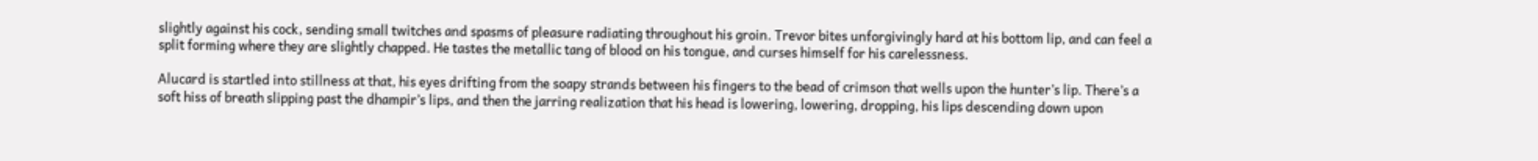slightly against his cock, sending small twitches and spasms of pleasure radiating throughout his groin. Trevor bites unforgivingly hard at his bottom lip, and can feel a split forming where they are slightly chapped. He tastes the metallic tang of blood on his tongue, and curses himself for his carelessness.

Alucard is startled into stillness at that, his eyes drifting from the soapy strands between his fingers to the bead of crimson that wells upon the hunter’s lip. There’s a soft hiss of breath slipping past the dhampir’s lips, and then the jarring realization that his head is lowering, lowering, dropping, his lips descending down upon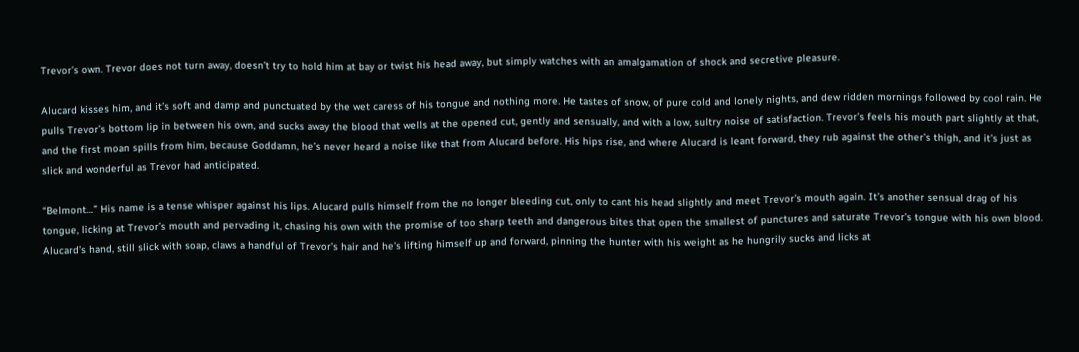Trevor’s own. Trevor does not turn away, doesn’t try to hold him at bay or twist his head away, but simply watches with an amalgamation of shock and secretive pleasure.

Alucard kisses him, and it’s soft and damp and punctuated by the wet caress of his tongue and nothing more. He tastes of snow, of pure cold and lonely nights, and dew ridden mornings followed by cool rain. He pulls Trevor’s bottom lip in between his own, and sucks away the blood that wells at the opened cut, gently and sensually, and with a low, sultry noise of satisfaction. Trevor’s feels his mouth part slightly at that, and the first moan spills from him, because Goddamn, he’s never heard a noise like that from Alucard before. His hips rise, and where Alucard is leant forward, they rub against the other’s thigh, and it’s just as slick and wonderful as Trevor had anticipated.

“Belmont…” His name is a tense whisper against his lips. Alucard pulls himself from the no longer bleeding cut, only to cant his head slightly and meet Trevor’s mouth again. It’s another sensual drag of his tongue, licking at Trevor’s mouth and pervading it, chasing his own with the promise of too sharp teeth and dangerous bites that open the smallest of punctures and saturate Trevor’s tongue with his own blood. Alucard’s hand, still slick with soap, claws a handful of Trevor’s hair and he’s lifting himself up and forward, pinning the hunter with his weight as he hungrily sucks and licks at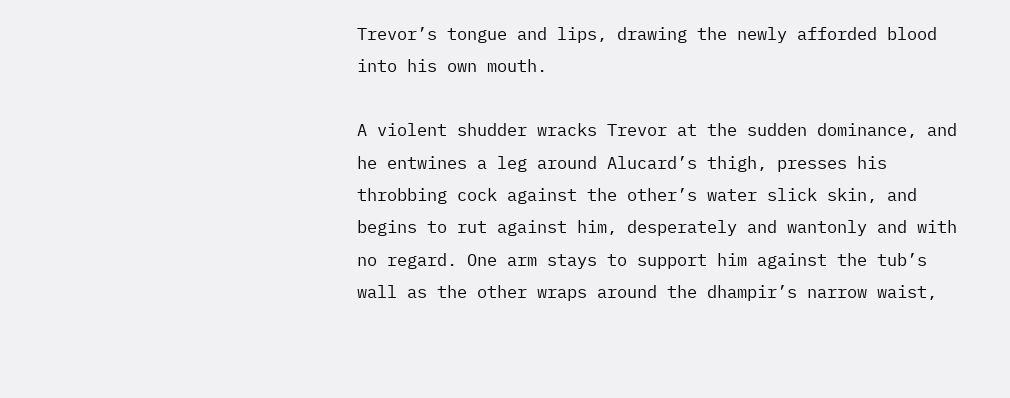Trevor’s tongue and lips, drawing the newly afforded blood into his own mouth.

A violent shudder wracks Trevor at the sudden dominance, and he entwines a leg around Alucard’s thigh, presses his throbbing cock against the other’s water slick skin, and begins to rut against him, desperately and wantonly and with no regard. One arm stays to support him against the tub’s wall as the other wraps around the dhampir’s narrow waist,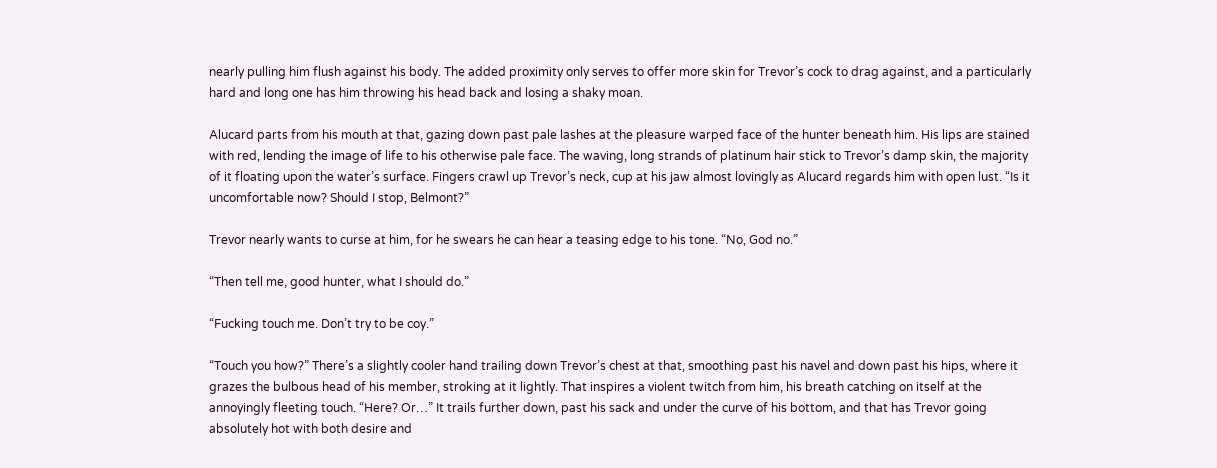nearly pulling him flush against his body. The added proximity only serves to offer more skin for Trevor’s cock to drag against, and a particularly hard and long one has him throwing his head back and losing a shaky moan.

Alucard parts from his mouth at that, gazing down past pale lashes at the pleasure warped face of the hunter beneath him. His lips are stained with red, lending the image of life to his otherwise pale face. The waving, long strands of platinum hair stick to Trevor’s damp skin, the majority of it floating upon the water’s surface. Fingers crawl up Trevor’s neck, cup at his jaw almost lovingly as Alucard regards him with open lust. “Is it uncomfortable now? Should I stop, Belmont?”

Trevor nearly wants to curse at him, for he swears he can hear a teasing edge to his tone. “No, God no.”

“Then tell me, good hunter, what I should do.”

“Fucking touch me. Don’t try to be coy.”

“Touch you how?” There’s a slightly cooler hand trailing down Trevor’s chest at that, smoothing past his navel and down past his hips, where it grazes the bulbous head of his member, stroking at it lightly. That inspires a violent twitch from him, his breath catching on itself at the annoyingly fleeting touch. “Here? Or…” It trails further down, past his sack and under the curve of his bottom, and that has Trevor going absolutely hot with both desire and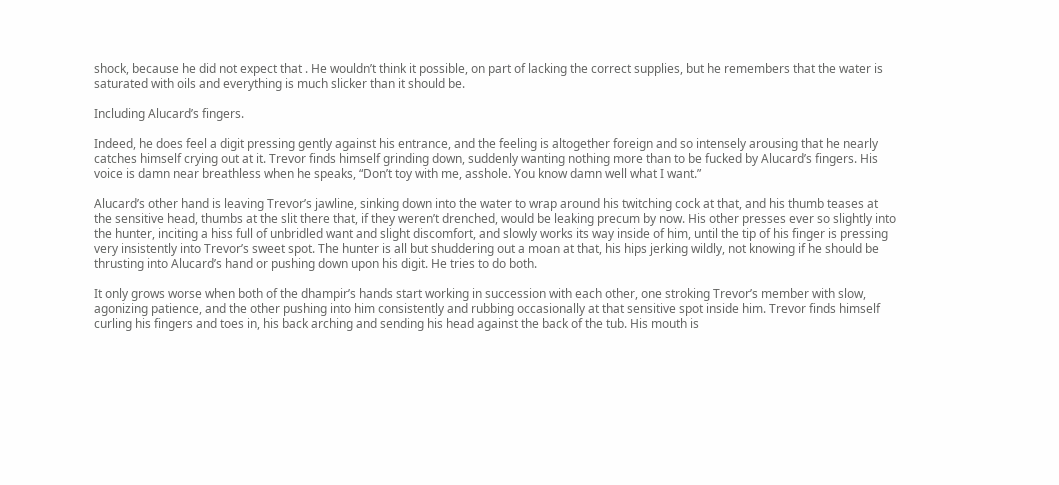shock, because he did not expect that . He wouldn’t think it possible, on part of lacking the correct supplies, but he remembers that the water is saturated with oils and everything is much slicker than it should be.

Including Alucard’s fingers.

Indeed, he does feel a digit pressing gently against his entrance, and the feeling is altogether foreign and so intensely arousing that he nearly catches himself crying out at it. Trevor finds himself grinding down, suddenly wanting nothing more than to be fucked by Alucard’s fingers. His voice is damn near breathless when he speaks, “Don’t toy with me, asshole. You know damn well what I want.”

Alucard’s other hand is leaving Trevor’s jawline, sinking down into the water to wrap around his twitching cock at that, and his thumb teases at the sensitive head, thumbs at the slit there that, if they weren’t drenched, would be leaking precum by now. His other presses ever so slightly into the hunter, inciting a hiss full of unbridled want and slight discomfort, and slowly works its way inside of him, until the tip of his finger is pressing very insistently into Trevor’s sweet spot. The hunter is all but shuddering out a moan at that, his hips jerking wildly, not knowing if he should be thrusting into Alucard’s hand or pushing down upon his digit. He tries to do both.

It only grows worse when both of the dhampir’s hands start working in succession with each other, one stroking Trevor’s member with slow, agonizing patience, and the other pushing into him consistently and rubbing occasionally at that sensitive spot inside him. Trevor finds himself curling his fingers and toes in, his back arching and sending his head against the back of the tub. His mouth is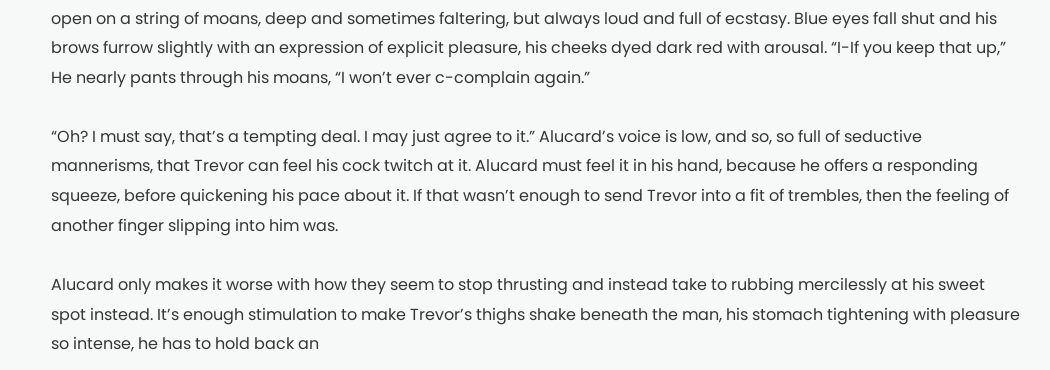open on a string of moans, deep and sometimes faltering, but always loud and full of ecstasy. Blue eyes fall shut and his brows furrow slightly with an expression of explicit pleasure, his cheeks dyed dark red with arousal. “I-If you keep that up,” He nearly pants through his moans, “I won’t ever c-complain again.”

“Oh? I must say, that’s a tempting deal. I may just agree to it.” Alucard’s voice is low, and so, so full of seductive mannerisms, that Trevor can feel his cock twitch at it. Alucard must feel it in his hand, because he offers a responding squeeze, before quickening his pace about it. If that wasn’t enough to send Trevor into a fit of trembles, then the feeling of another finger slipping into him was.

Alucard only makes it worse with how they seem to stop thrusting and instead take to rubbing mercilessly at his sweet spot instead. It’s enough stimulation to make Trevor’s thighs shake beneath the man, his stomach tightening with pleasure so intense, he has to hold back an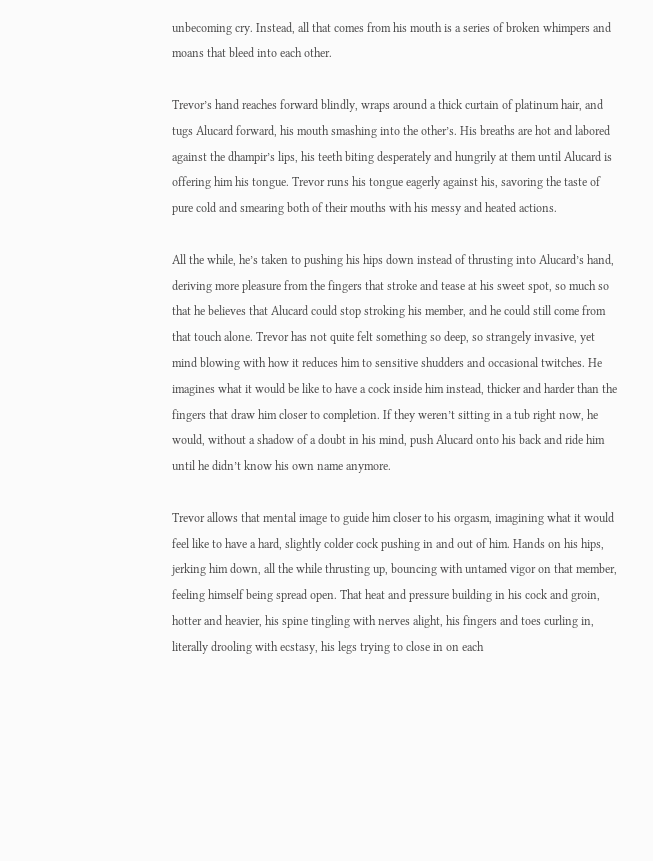unbecoming cry. Instead, all that comes from his mouth is a series of broken whimpers and moans that bleed into each other.

Trevor’s hand reaches forward blindly, wraps around a thick curtain of platinum hair, and tugs Alucard forward, his mouth smashing into the other’s. His breaths are hot and labored against the dhampir’s lips, his teeth biting desperately and hungrily at them until Alucard is offering him his tongue. Trevor runs his tongue eagerly against his, savoring the taste of pure cold and smearing both of their mouths with his messy and heated actions.

All the while, he’s taken to pushing his hips down instead of thrusting into Alucard’s hand, deriving more pleasure from the fingers that stroke and tease at his sweet spot, so much so that he believes that Alucard could stop stroking his member, and he could still come from that touch alone. Trevor has not quite felt something so deep, so strangely invasive, yet mind blowing with how it reduces him to sensitive shudders and occasional twitches. He imagines what it would be like to have a cock inside him instead, thicker and harder than the fingers that draw him closer to completion. If they weren’t sitting in a tub right now, he would, without a shadow of a doubt in his mind, push Alucard onto his back and ride him until he didn’t know his own name anymore.

Trevor allows that mental image to guide him closer to his orgasm, imagining what it would feel like to have a hard, slightly colder cock pushing in and out of him. Hands on his hips, jerking him down, all the while thrusting up, bouncing with untamed vigor on that member, feeling himself being spread open. That heat and pressure building in his cock and groin, hotter and heavier, his spine tingling with nerves alight, his fingers and toes curling in, literally drooling with ecstasy, his legs trying to close in on each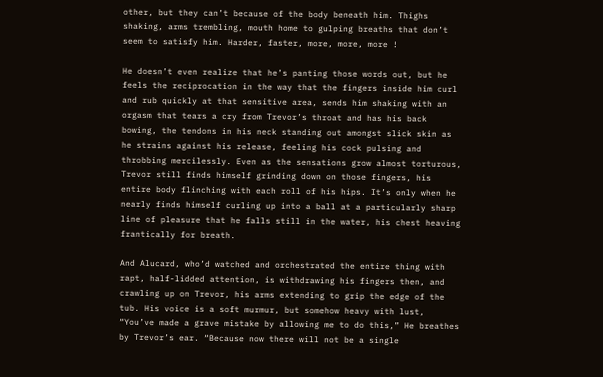other, but they can’t because of the body beneath him. Thighs shaking, arms trembling, mouth home to gulping breaths that don’t seem to satisfy him. Harder, faster, more, more, more !

He doesn’t even realize that he’s panting those words out, but he feels the reciprocation in the way that the fingers inside him curl and rub quickly at that sensitive area, sends him shaking with an orgasm that tears a cry from Trevor’s throat and has his back bowing, the tendons in his neck standing out amongst slick skin as he strains against his release, feeling his cock pulsing and throbbing mercilessly. Even as the sensations grow almost torturous, Trevor still finds himself grinding down on those fingers, his entire body flinching with each roll of his hips. It’s only when he nearly finds himself curling up into a ball at a particularly sharp line of pleasure that he falls still in the water, his chest heaving frantically for breath.

And Alucard, who’d watched and orchestrated the entire thing with rapt, half-lidded attention, is withdrawing his fingers then, and crawling up on Trevor, his arms extending to grip the edge of the tub. His voice is a soft murmur, but somehow heavy with lust, “You’ve made a grave mistake by allowing me to do this,” He breathes by Trevor’s ear. “Because now there will not be a single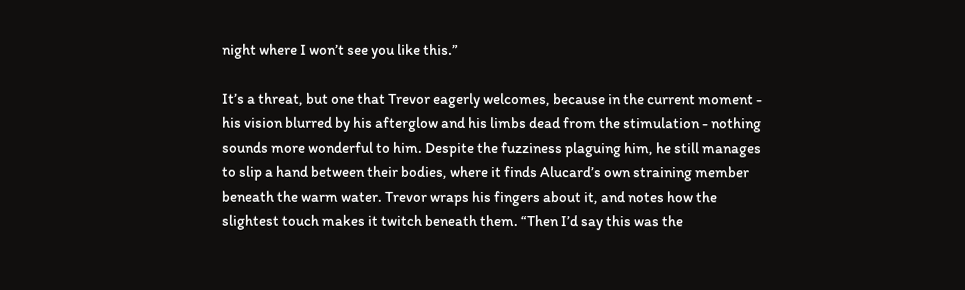night where I won’t see you like this.”

It’s a threat, but one that Trevor eagerly welcomes, because in the current moment - his vision blurred by his afterglow and his limbs dead from the stimulation - nothing sounds more wonderful to him. Despite the fuzziness plaguing him, he still manages to slip a hand between their bodies, where it finds Alucard’s own straining member beneath the warm water. Trevor wraps his fingers about it, and notes how the slightest touch makes it twitch beneath them. “Then I’d say this was the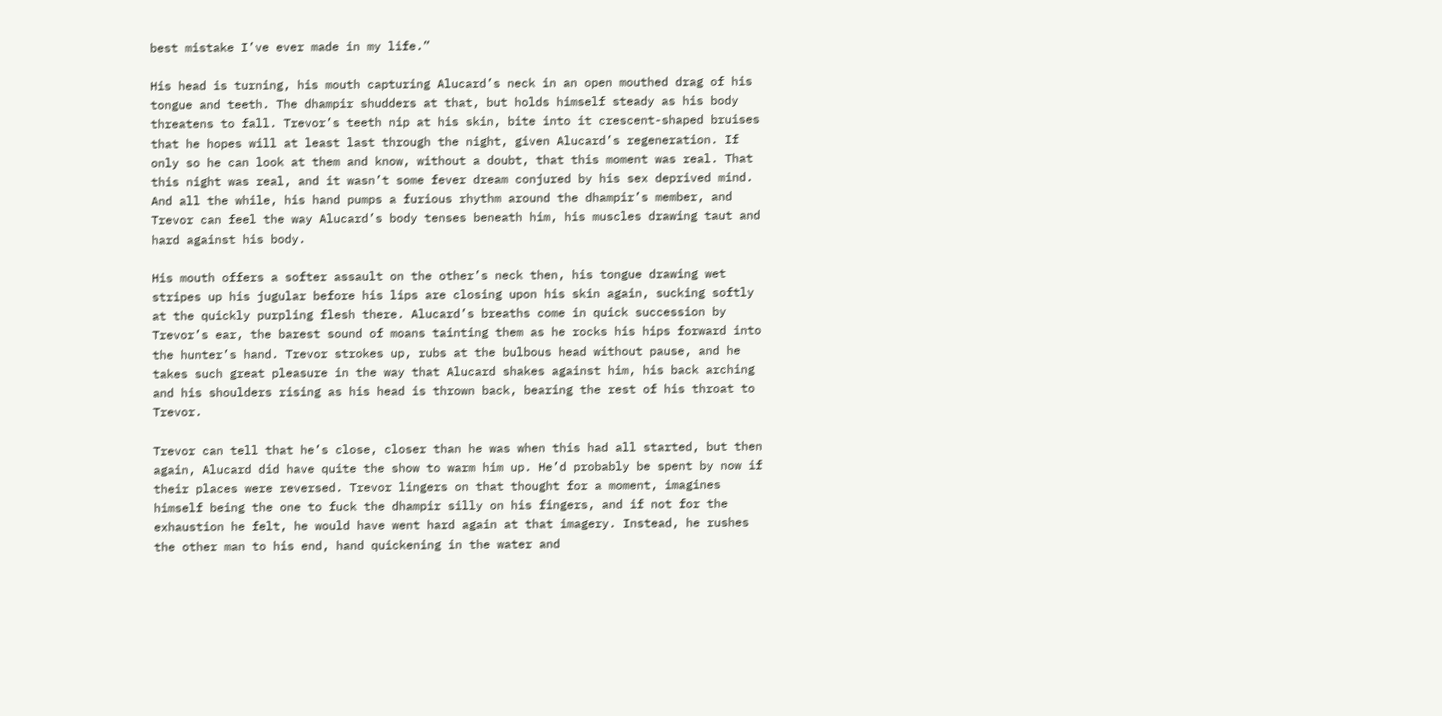best mistake I’ve ever made in my life.”

His head is turning, his mouth capturing Alucard’s neck in an open mouthed drag of his tongue and teeth. The dhampir shudders at that, but holds himself steady as his body threatens to fall. Trevor’s teeth nip at his skin, bite into it crescent-shaped bruises that he hopes will at least last through the night, given Alucard’s regeneration. If only so he can look at them and know, without a doubt, that this moment was real. That this night was real, and it wasn’t some fever dream conjured by his sex deprived mind. And all the while, his hand pumps a furious rhythm around the dhampir’s member, and Trevor can feel the way Alucard’s body tenses beneath him, his muscles drawing taut and hard against his body.

His mouth offers a softer assault on the other’s neck then, his tongue drawing wet stripes up his jugular before his lips are closing upon his skin again, sucking softly at the quickly purpling flesh there. Alucard’s breaths come in quick succession by Trevor’s ear, the barest sound of moans tainting them as he rocks his hips forward into the hunter’s hand. Trevor strokes up, rubs at the bulbous head without pause, and he takes such great pleasure in the way that Alucard shakes against him, his back arching and his shoulders rising as his head is thrown back, bearing the rest of his throat to Trevor.

Trevor can tell that he’s close, closer than he was when this had all started, but then again, Alucard did have quite the show to warm him up. He’d probably be spent by now if their places were reversed. Trevor lingers on that thought for a moment, imagines himself being the one to fuck the dhampir silly on his fingers, and if not for the exhaustion he felt, he would have went hard again at that imagery. Instead, he rushes the other man to his end, hand quickening in the water and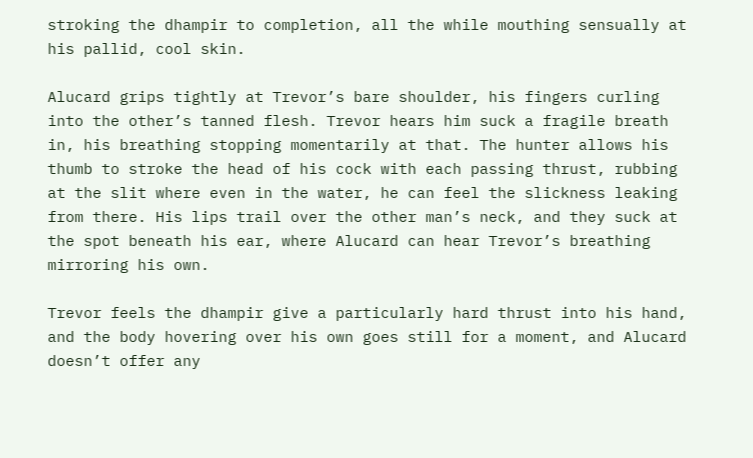stroking the dhampir to completion, all the while mouthing sensually at his pallid, cool skin.

Alucard grips tightly at Trevor’s bare shoulder, his fingers curling into the other’s tanned flesh. Trevor hears him suck a fragile breath in, his breathing stopping momentarily at that. The hunter allows his thumb to stroke the head of his cock with each passing thrust, rubbing at the slit where even in the water, he can feel the slickness leaking from there. His lips trail over the other man’s neck, and they suck at the spot beneath his ear, where Alucard can hear Trevor’s breathing mirroring his own.

Trevor feels the dhampir give a particularly hard thrust into his hand, and the body hovering over his own goes still for a moment, and Alucard doesn’t offer any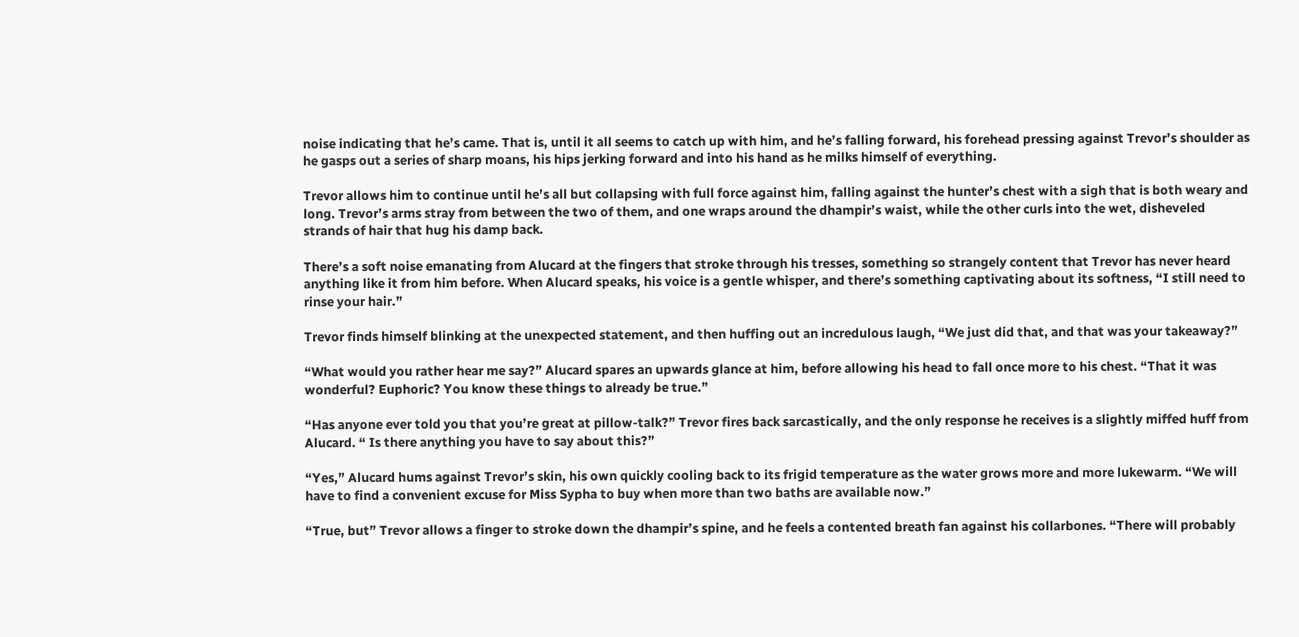noise indicating that he’s came. That is, until it all seems to catch up with him, and he’s falling forward, his forehead pressing against Trevor’s shoulder as he gasps out a series of sharp moans, his hips jerking forward and into his hand as he milks himself of everything.

Trevor allows him to continue until he’s all but collapsing with full force against him, falling against the hunter’s chest with a sigh that is both weary and long. Trevor’s arms stray from between the two of them, and one wraps around the dhampir’s waist, while the other curls into the wet, disheveled strands of hair that hug his damp back.

There’s a soft noise emanating from Alucard at the fingers that stroke through his tresses, something so strangely content that Trevor has never heard anything like it from him before. When Alucard speaks, his voice is a gentle whisper, and there’s something captivating about its softness, “I still need to rinse your hair.”

Trevor finds himself blinking at the unexpected statement, and then huffing out an incredulous laugh, “We just did that, and that was your takeaway?”

“What would you rather hear me say?” Alucard spares an upwards glance at him, before allowing his head to fall once more to his chest. “That it was wonderful? Euphoric? You know these things to already be true.”

“Has anyone ever told you that you’re great at pillow-talk?” Trevor fires back sarcastically, and the only response he receives is a slightly miffed huff from Alucard. “ Is there anything you have to say about this?”

“Yes,” Alucard hums against Trevor’s skin, his own quickly cooling back to its frigid temperature as the water grows more and more lukewarm. “We will have to find a convenient excuse for Miss Sypha to buy when more than two baths are available now.”

“True, but” Trevor allows a finger to stroke down the dhampir’s spine, and he feels a contented breath fan against his collarbones. “There will probably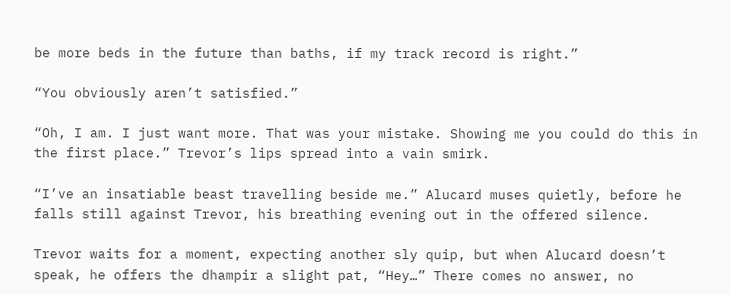be more beds in the future than baths, if my track record is right.”

“You obviously aren’t satisfied.”

“Oh, I am. I just want more. That was your mistake. Showing me you could do this in the first place.” Trevor’s lips spread into a vain smirk.

“I’ve an insatiable beast travelling beside me.” Alucard muses quietly, before he falls still against Trevor, his breathing evening out in the offered silence.

Trevor waits for a moment, expecting another sly quip, but when Alucard doesn’t speak, he offers the dhampir a slight pat, “Hey…” There comes no answer, no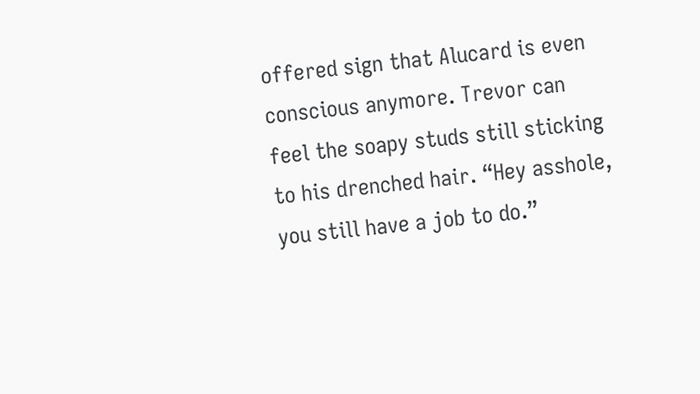offered sign that Alucard is even conscious anymore. Trevor can feel the soapy studs still sticking to his drenched hair. “Hey asshole, you still have a job to do.”